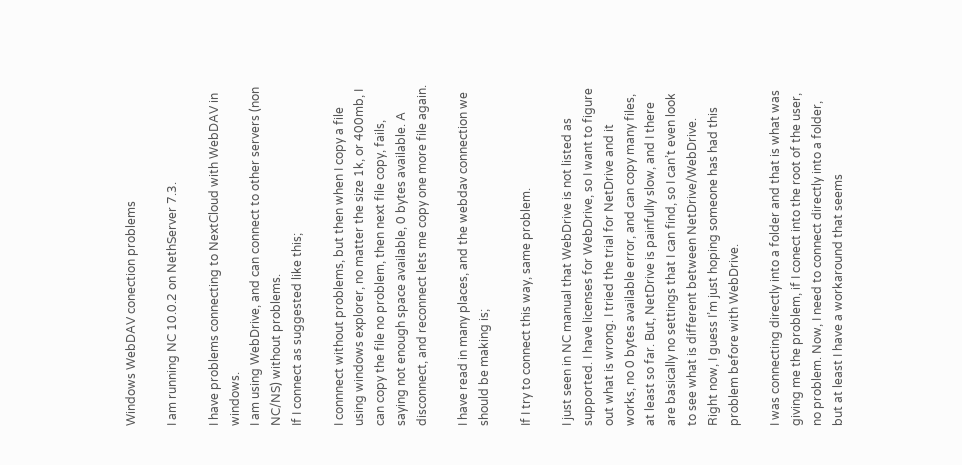Windows WebDAV conection problems

I am running NC 10.0.2 on NethServer 7.3.

I have problems connecting to NextCloud with WebDAV in windows.
I am using WebDrive, and can connect to other servers (non NC/NS) without problems.
If I connect as suggested like this;

I connnect without problems, but then when I copy a file using windows explorer, no matter the size 1k, or 400mb, I can copy the file no problem, then next file copy, fails, saying not enough space available, 0 bytes available. A disconnect, and reconnect lets me copy one more file again.

I have read in many places, and the webdav connection we should be making is;

If I try to connect this way, same problem.

I just seen in NC manual that WebDrive is not listed as supported. I have licenses for WebDrive, so I want to figure out what is wrong. I tried the trial for NetDrive and it works, no 0 bytes available error, and can copy many files, at least so far. But, NetDrive is painfully slow, and I there are basically no settings that I can find, so I can’t even look to see what is different between NetDrive/WebDrive.
Right now, I guess I’m just hoping someone has had this problem before with WebDrive.

I was connecting directly into a folder and that is what was giving me the problem, if I conect into the root of the user, no problem. Now, I need to connect directly into a folder, but at least I have a workaround that seems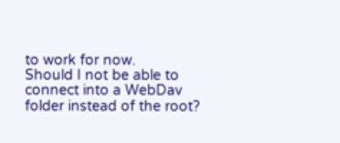to work for now.
Should I not be able to connect into a WebDav folder instead of the root?